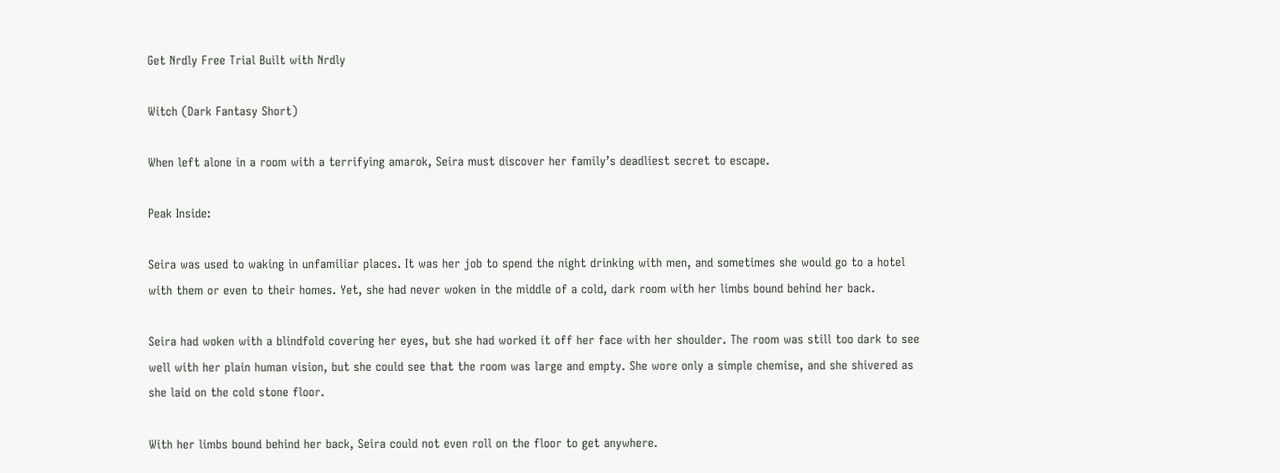Get Nrdly Free Trial Built with Nrdly

Witch (Dark Fantasy Short)

When left alone in a room with a terrifying amarok, Seira must discover her family’s deadliest secret to escape.

Peak Inside:

Seira was used to waking in unfamiliar places. It was her job to spend the night drinking with men, and sometimes she would go to a hotel with them or even to their homes. Yet, she had never woken in the middle of a cold, dark room with her limbs bound behind her back.

Seira had woken with a blindfold covering her eyes, but she had worked it off her face with her shoulder. The room was still too dark to see well with her plain human vision, but she could see that the room was large and empty. She wore only a simple chemise, and she shivered as she laid on the cold stone floor.

With her limbs bound behind her back, Seira could not even roll on the floor to get anywhere.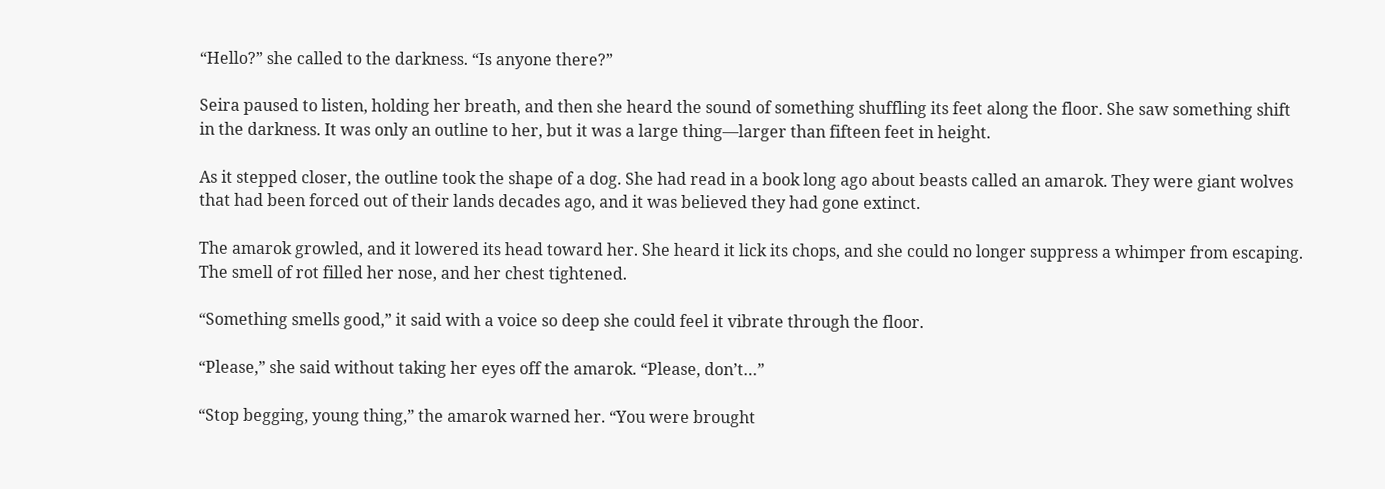“Hello?” she called to the darkness. “Is anyone there?”

Seira paused to listen, holding her breath, and then she heard the sound of something shuffling its feet along the floor. She saw something shift in the darkness. It was only an outline to her, but it was a large thing—larger than fifteen feet in height.

As it stepped closer, the outline took the shape of a dog. She had read in a book long ago about beasts called an amarok. They were giant wolves that had been forced out of their lands decades ago, and it was believed they had gone extinct.

The amarok growled, and it lowered its head toward her. She heard it lick its chops, and she could no longer suppress a whimper from escaping. The smell of rot filled her nose, and her chest tightened.

“Something smells good,” it said with a voice so deep she could feel it vibrate through the floor.

“Please,” she said without taking her eyes off the amarok. “Please, don’t…”

“Stop begging, young thing,” the amarok warned her. “You were brought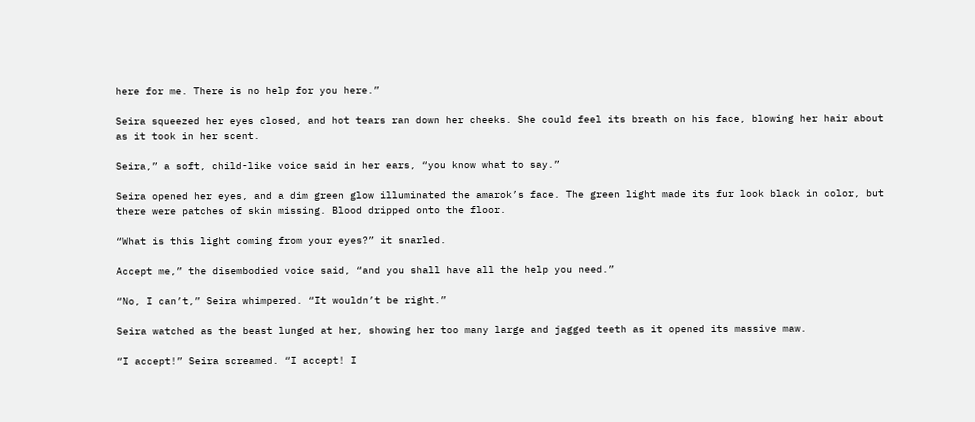here for me. There is no help for you here.”

Seira squeezed her eyes closed, and hot tears ran down her cheeks. She could feel its breath on his face, blowing her hair about as it took in her scent.

Seira,” a soft, child-like voice said in her ears, “you know what to say.”

Seira opened her eyes, and a dim green glow illuminated the amarok’s face. The green light made its fur look black in color, but there were patches of skin missing. Blood dripped onto the floor.

“What is this light coming from your eyes?” it snarled.

Accept me,” the disembodied voice said, “and you shall have all the help you need.”

“No, I can’t,” Seira whimpered. “It wouldn’t be right.”

Seira watched as the beast lunged at her, showing her too many large and jagged teeth as it opened its massive maw.

“I accept!” Seira screamed. “I accept! I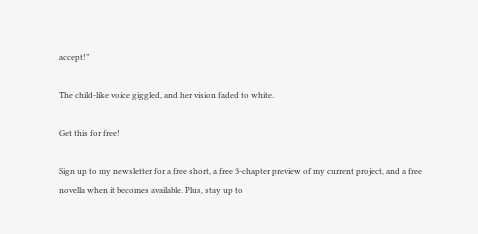accept!”

The child-like voice giggled, and her vision faded to white.

Get this for free!

Sign up to my newsletter for a free short, a free 3-chapter preview of my current project, and a free novella when it becomes available. Plus, stay up to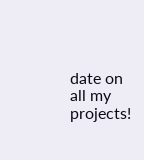date on all my projects!